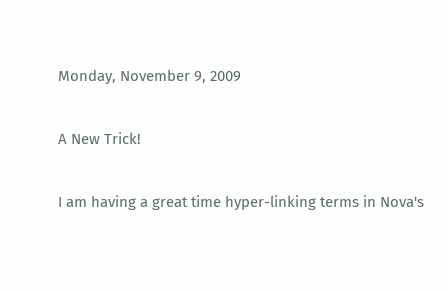Monday, November 9, 2009

A New Trick!

I am having a great time hyper-linking terms in Nova's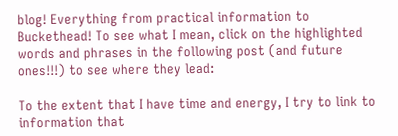blog! Everything from practical information to Buckethead! To see what I mean, click on the highlighted words and phrases in the following post (and future ones!!!) to see where they lead:

To the extent that I have time and energy, I try to link to information that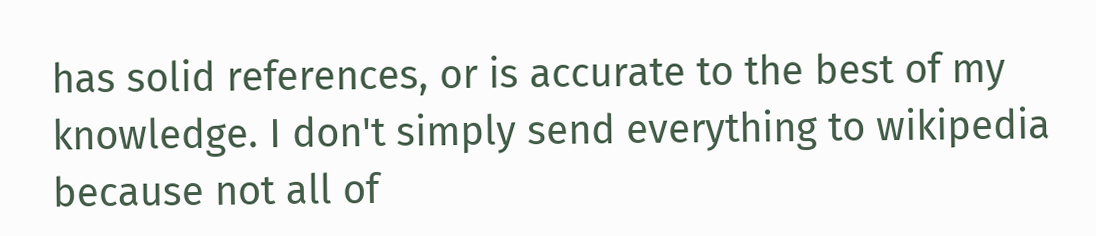has solid references, or is accurate to the best of my knowledge. I don't simply send everything to wikipedia because not all of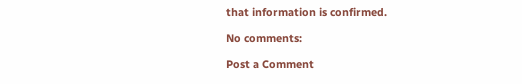that information is confirmed.

No comments:

Post a Comment